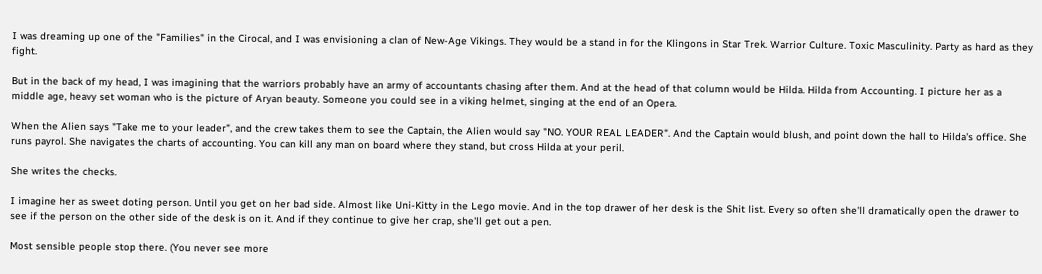I was dreaming up one of the "Families" in the Cirocal, and I was envisioning a clan of New-Age Vikings. They would be a stand in for the Klingons in Star Trek. Warrior Culture. Toxic Masculinity. Party as hard as they fight.

But in the back of my head, I was imagining that the warriors probably have an army of accountants chasing after them. And at the head of that column would be Hilda. Hilda from Accounting. I picture her as a middle age, heavy set woman who is the picture of Aryan beauty. Someone you could see in a viking helmet, singing at the end of an Opera.

When the Alien says "Take me to your leader", and the crew takes them to see the Captain, the Alien would say "NO. YOUR REAL LEADER". And the Captain would blush, and point down the hall to Hilda's office. She runs payrol. She navigates the charts of accounting. You can kill any man on board where they stand, but cross Hilda at your peril.

She writes the checks.

I imagine her as sweet doting person. Until you get on her bad side. Almost like Uni-Kitty in the Lego movie. And in the top drawer of her desk is the Shit list. Every so often she'll dramatically open the drawer to see if the person on the other side of the desk is on it. And if they continue to give her crap, she'll get out a pen.

Most sensible people stop there. (You never see more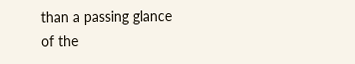than a passing glance of the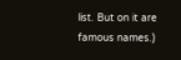list. But on it are famous names.)